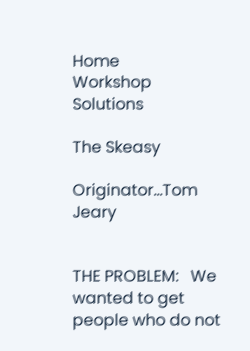Home            Workshop   Solutions

The Skeasy

Originator...Tom Jeary


THE PROBLEM:   We wanted to get people who do not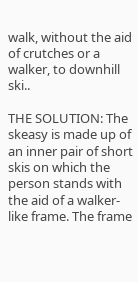walk, without the aid of crutches or a walker, to downhill ski..

THE SOLUTION: The skeasy is made up of an inner pair of short skis on which the person stands with the aid of a walker-like frame. The frame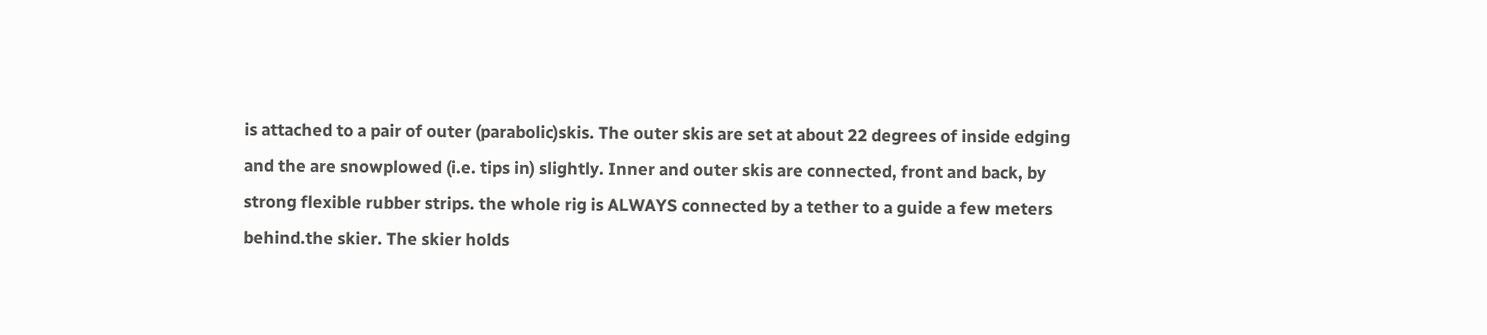is attached to a pair of outer (parabolic)skis. The outer skis are set at about 22 degrees of inside edging and the are snowplowed (i.e. tips in) slightly. Inner and outer skis are connected, front and back, by strong flexible rubber strips. the whole rig is ALWAYS connected by a tether to a guide a few meters behind.the skier. The skier holds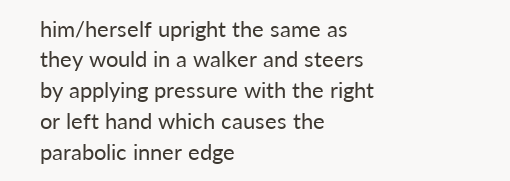him/herself upright the same as they would in a walker and steers by applying pressure with the right or left hand which causes the parabolic inner edge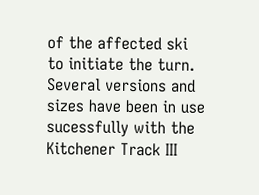of the affected ski to initiate the turn. Several versions and sizes have been in use sucessfully with the Kitchener Track III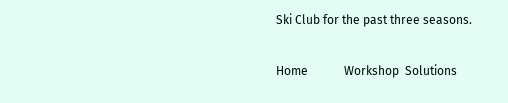Ski Club for the past three seasons.

Home            Workshop  Solutions